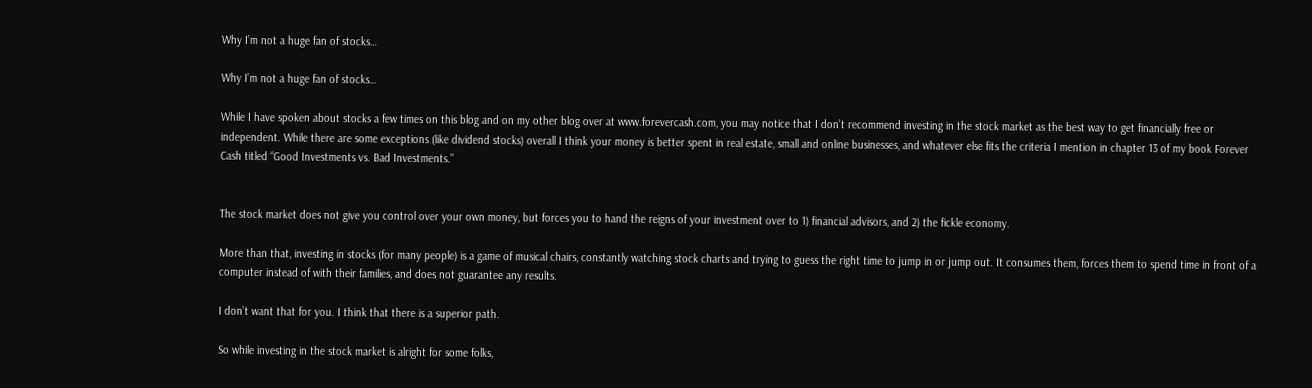Why I’m not a huge fan of stocks…

Why I’m not a huge fan of stocks…

While I have spoken about stocks a few times on this blog and on my other blog over at www.forevercash.com, you may notice that I don’t recommend investing in the stock market as the best way to get financially free or independent. While there are some exceptions (like dividend stocks) overall I think your money is better spent in real estate, small and online businesses, and whatever else fits the criteria I mention in chapter 13 of my book Forever Cash titled “Good Investments vs. Bad Investments.”


The stock market does not give you control over your own money, but forces you to hand the reigns of your investment over to 1) financial advisors, and 2) the fickle economy.

More than that, investing in stocks (for many people) is a game of musical chairs, constantly watching stock charts and trying to guess the right time to jump in or jump out. It consumes them, forces them to spend time in front of a computer instead of with their families, and does not guarantee any results.

I don’t want that for you. I think that there is a superior path.

So while investing in the stock market is alright for some folks,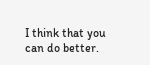I think that you can do better.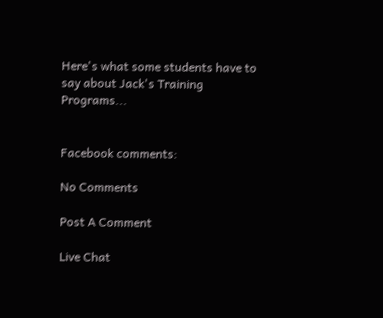Here's what some students have to say about Jack's Training Programs...


Facebook comments:

No Comments

Post A Comment

Live Chat